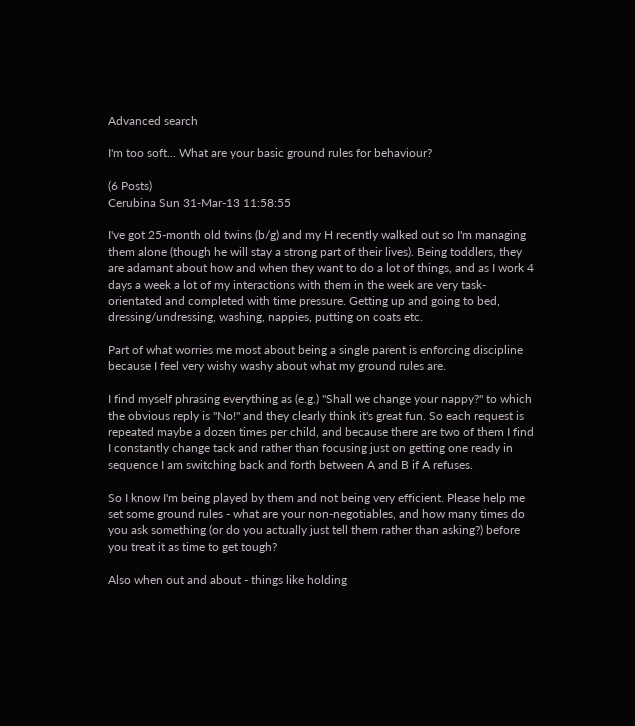Advanced search

I'm too soft... What are your basic ground rules for behaviour?

(6 Posts)
Cerubina Sun 31-Mar-13 11:58:55

I've got 25-month old twins (b/g) and my H recently walked out so I'm managing them alone (though he will stay a strong part of their lives). Being toddlers, they are adamant about how and when they want to do a lot of things, and as I work 4 days a week a lot of my interactions with them in the week are very task-orientated and completed with time pressure. Getting up and going to bed, dressing/undressing, washing, nappies, putting on coats etc.

Part of what worries me most about being a single parent is enforcing discipline because I feel very wishy washy about what my ground rules are.

I find myself phrasing everything as (e.g.) "Shall we change your nappy?" to which the obvious reply is "No!" and they clearly think it's great fun. So each request is repeated maybe a dozen times per child, and because there are two of them I find I constantly change tack and rather than focusing just on getting one ready in sequence I am switching back and forth between A and B if A refuses.

So I know I'm being played by them and not being very efficient. Please help me set some ground rules - what are your non-negotiables, and how many times do you ask something (or do you actually just tell them rather than asking?) before you treat it as time to get tough?

Also when out and about - things like holding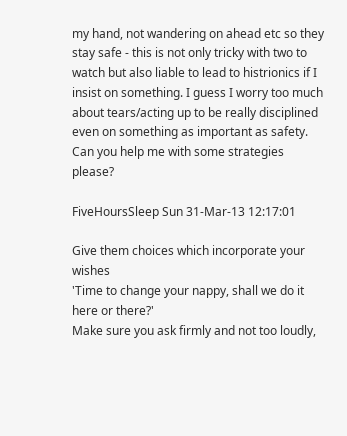my hand, not wandering on ahead etc so they stay safe - this is not only tricky with two to watch but also liable to lead to histrionics if I insist on something. I guess I worry too much about tears/acting up to be really disciplined even on something as important as safety. Can you help me with some strategies please?

FiveHoursSleep Sun 31-Mar-13 12:17:01

Give them choices which incorporate your wishes
'Time to change your nappy, shall we do it here or there?'
Make sure you ask firmly and not too loudly,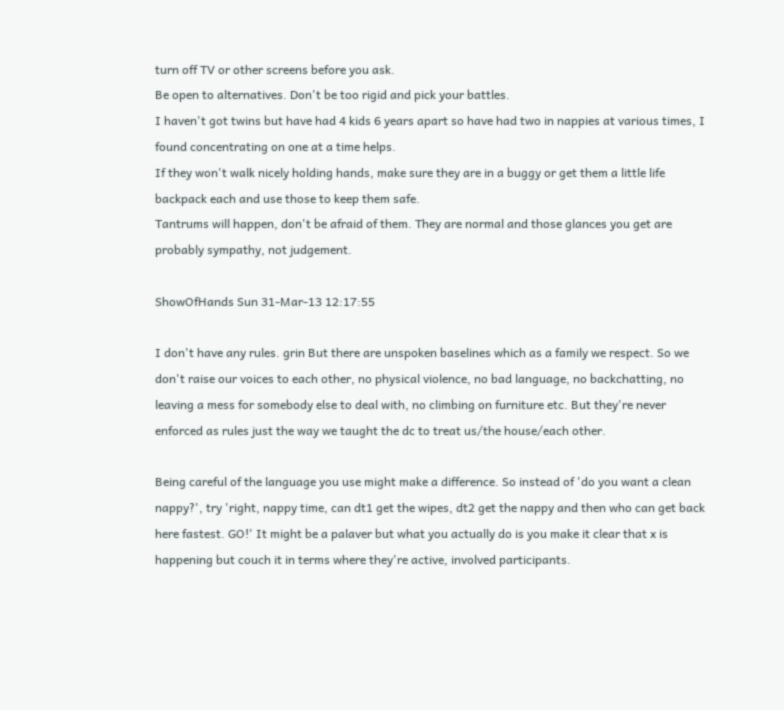turn off TV or other screens before you ask.
Be open to alternatives. Don't be too rigid and pick your battles.
I haven't got twins but have had 4 kids 6 years apart so have had two in nappies at various times, I found concentrating on one at a time helps.
If they won't walk nicely holding hands, make sure they are in a buggy or get them a little life backpack each and use those to keep them safe.
Tantrums will happen, don't be afraid of them. They are normal and those glances you get are probably sympathy, not judgement.

ShowOfHands Sun 31-Mar-13 12:17:55

I don't have any rules. grin But there are unspoken baselines which as a family we respect. So we don't raise our voices to each other, no physical violence, no bad language, no backchatting, no leaving a mess for somebody else to deal with, no climbing on furniture etc. But they're never enforced as rules just the way we taught the dc to treat us/the house/each other.

Being careful of the language you use might make a difference. So instead of 'do you want a clean nappy?', try 'right, nappy time, can dt1 get the wipes, dt2 get the nappy and then who can get back here fastest. GO!' It might be a palaver but what you actually do is you make it clear that x is happening but couch it in terms where they're active, involved participants.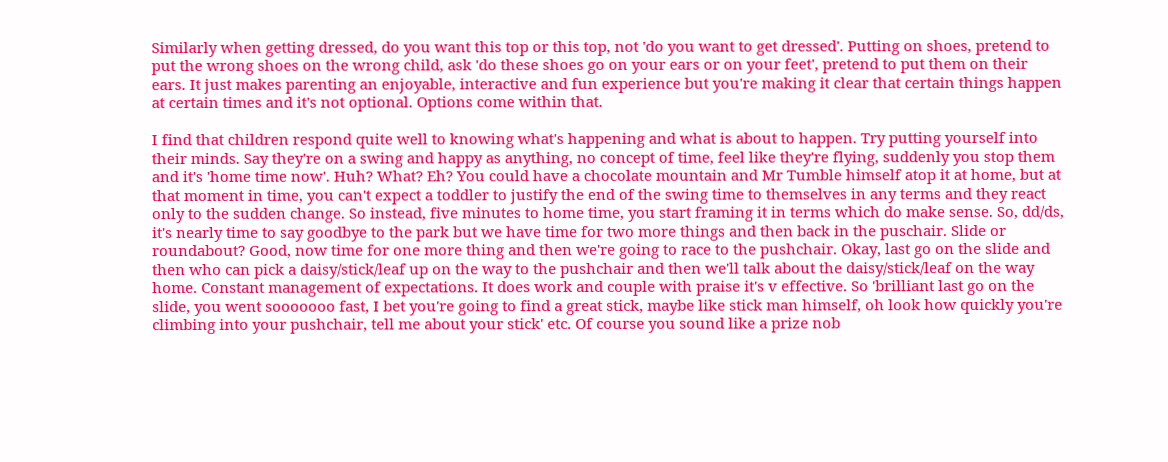Similarly when getting dressed, do you want this top or this top, not 'do you want to get dressed'. Putting on shoes, pretend to put the wrong shoes on the wrong child, ask 'do these shoes go on your ears or on your feet', pretend to put them on their ears. It just makes parenting an enjoyable, interactive and fun experience but you're making it clear that certain things happen at certain times and it's not optional. Options come within that.

I find that children respond quite well to knowing what's happening and what is about to happen. Try putting yourself into their minds. Say they're on a swing and happy as anything, no concept of time, feel like they're flying, suddenly you stop them and it's 'home time now'. Huh? What? Eh? You could have a chocolate mountain and Mr Tumble himself atop it at home, but at that moment in time, you can't expect a toddler to justify the end of the swing time to themselves in any terms and they react only to the sudden change. So instead, five minutes to home time, you start framing it in terms which do make sense. So, dd/ds, it's nearly time to say goodbye to the park but we have time for two more things and then back in the puschair. Slide or roundabout? Good, now time for one more thing and then we're going to race to the pushchair. Okay, last go on the slide and then who can pick a daisy/stick/leaf up on the way to the pushchair and then we'll talk about the daisy/stick/leaf on the way home. Constant management of expectations. It does work and couple with praise it's v effective. So 'brilliant last go on the slide, you went sooooooo fast, I bet you're going to find a great stick, maybe like stick man himself, oh look how quickly you're climbing into your pushchair, tell me about your stick' etc. Of course you sound like a prize nob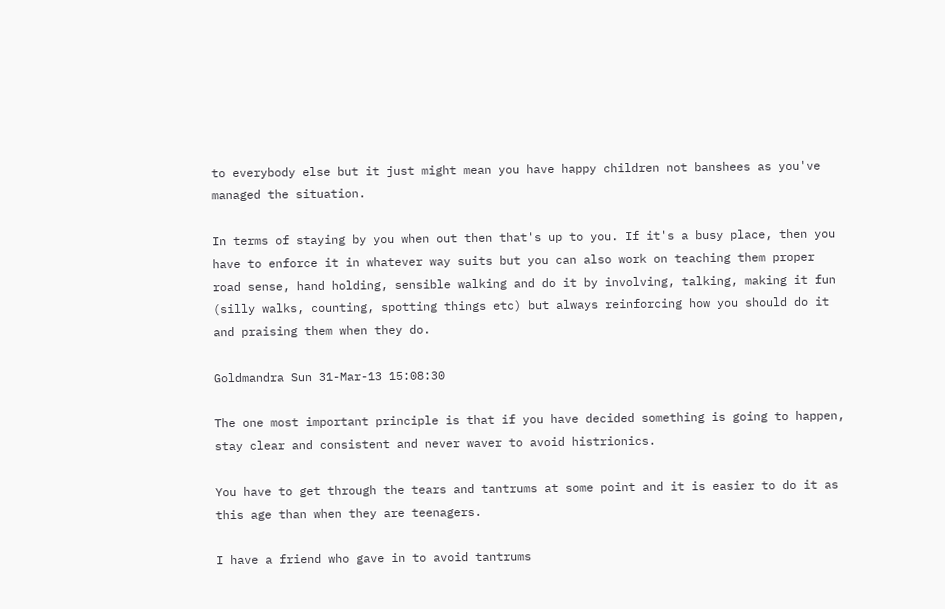to everybody else but it just might mean you have happy children not banshees as you've managed the situation.

In terms of staying by you when out then that's up to you. If it's a busy place, then you have to enforce it in whatever way suits but you can also work on teaching them proper road sense, hand holding, sensible walking and do it by involving, talking, making it fun (silly walks, counting, spotting things etc) but always reinforcing how you should do it and praising them when they do.

Goldmandra Sun 31-Mar-13 15:08:30

The one most important principle is that if you have decided something is going to happen, stay clear and consistent and never waver to avoid histrionics.

You have to get through the tears and tantrums at some point and it is easier to do it as this age than when they are teenagers.

I have a friend who gave in to avoid tantrums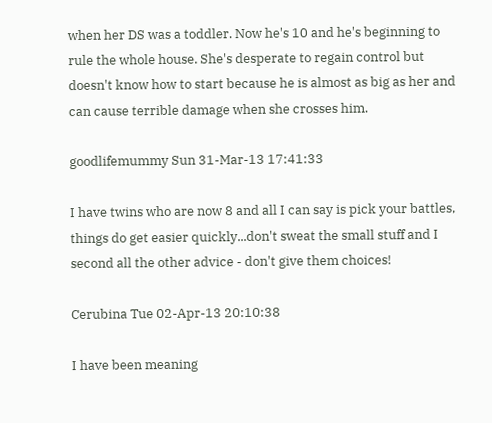when her DS was a toddler. Now he's 10 and he's beginning to rule the whole house. She's desperate to regain control but doesn't know how to start because he is almost as big as her and can cause terrible damage when she crosses him.

goodlifemummy Sun 31-Mar-13 17:41:33

I have twins who are now 8 and all I can say is pick your battles, things do get easier quickly...don't sweat the small stuff and I second all the other advice - don't give them choices!

Cerubina Tue 02-Apr-13 20:10:38

I have been meaning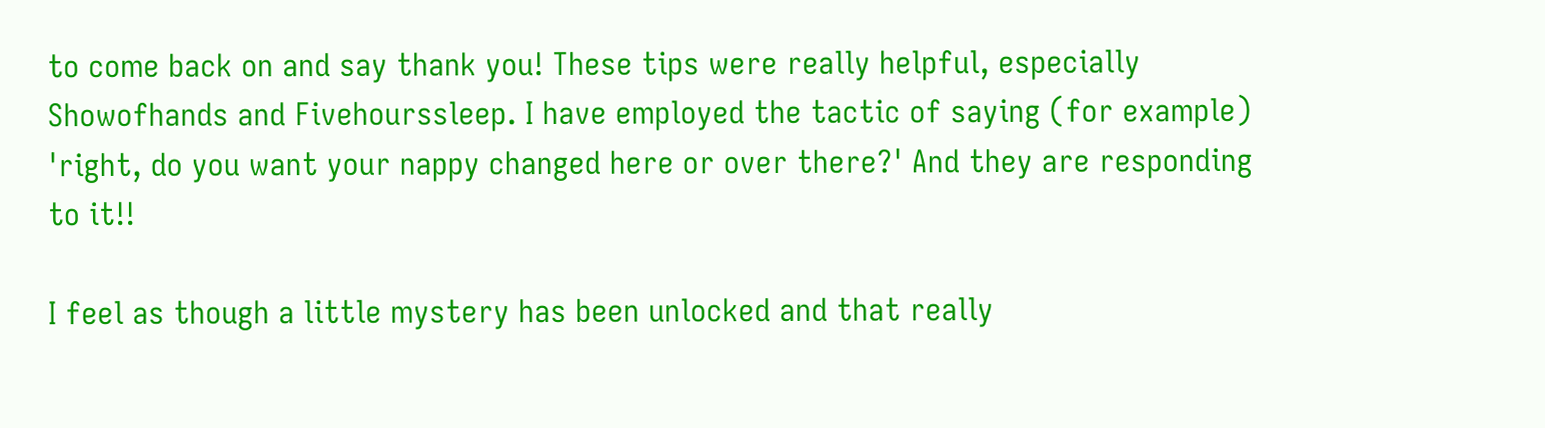to come back on and say thank you! These tips were really helpful, especially Showofhands and Fivehourssleep. I have employed the tactic of saying (for example) 'right, do you want your nappy changed here or over there?' And they are responding to it!!

I feel as though a little mystery has been unlocked and that really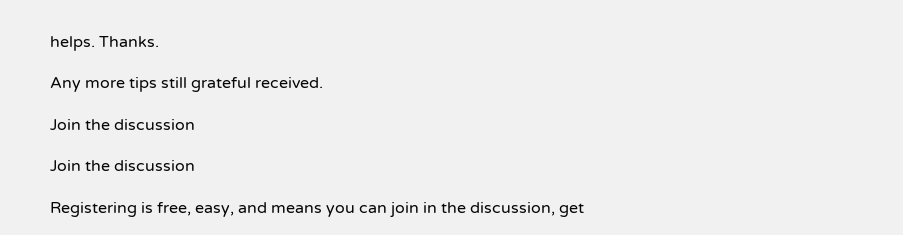helps. Thanks.

Any more tips still grateful received.

Join the discussion

Join the discussion

Registering is free, easy, and means you can join in the discussion, get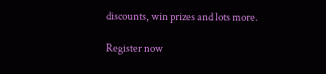discounts, win prizes and lots more.

Register now